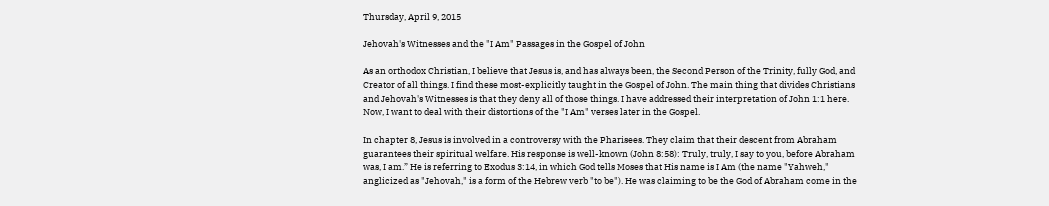Thursday, April 9, 2015

Jehovah's Witnesses and the "I Am" Passages in the Gospel of John

As an orthodox Christian, I believe that Jesus is, and has always been, the Second Person of the Trinity, fully God, and Creator of all things. I find these most-explicitly taught in the Gospel of John. The main thing that divides Christians and Jehovah's Witnesses is that they deny all of those things. I have addressed their interpretation of John 1:1 here. Now, I want to deal with their distortions of the "I Am" verses later in the Gospel.

In chapter 8, Jesus is involved in a controversy with the Pharisees. They claim that their descent from Abraham guarantees their spiritual welfare. His response is well-known (John 8:58): Truly, truly, I say to you, before Abraham was, I am.” He is referring to Exodus 3:14, in which God tells Moses that His name is I Am (the name "Yahweh," anglicized as "Jehovah," is a form of the Hebrew verb "to be"). He was claiming to be the God of Abraham come in the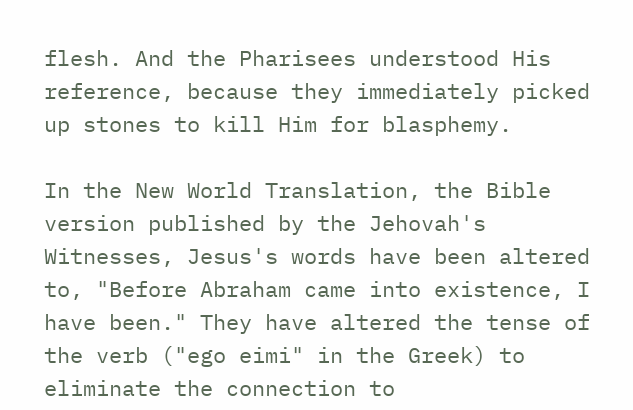flesh. And the Pharisees understood His reference, because they immediately picked up stones to kill Him for blasphemy.

In the New World Translation, the Bible version published by the Jehovah's Witnesses, Jesus's words have been altered to, "Before Abraham came into existence, I have been." They have altered the tense of the verb ("ego eimi" in the Greek) to eliminate the connection to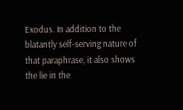Exodus. In addition to the blatantly self-serving nature of that paraphrase, it also shows the lie in the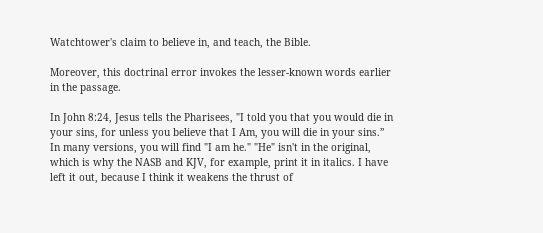Watchtower's claim to believe in, and teach, the Bible.

Moreover, this doctrinal error invokes the lesser-known words earlier in the passage.

In John 8:24, Jesus tells the Pharisees, "I told you that you would die in your sins, for unless you believe that I Am, you will die in your sins.” In many versions, you will find "I am he." "He" isn't in the original, which is why the NASB and KJV, for example, print it in italics. I have left it out, because I think it weakens the thrust of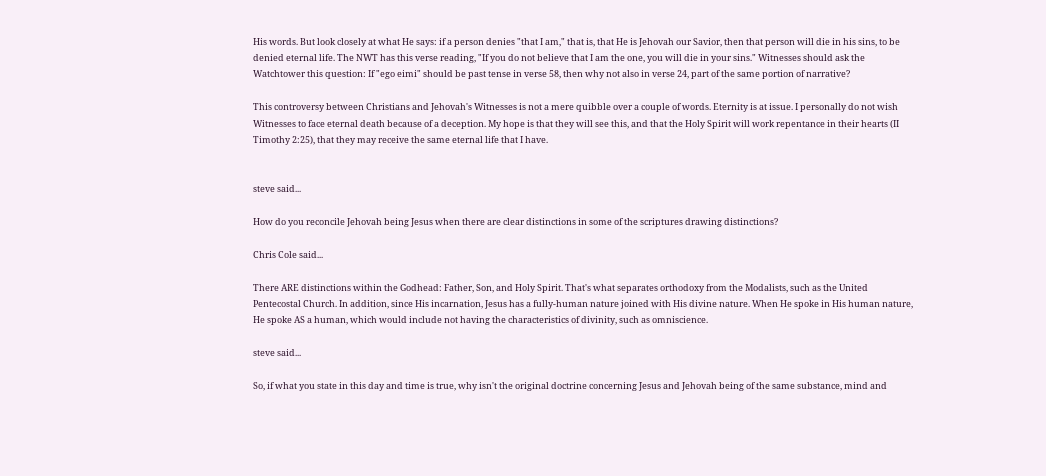His words. But look closely at what He says: if a person denies "that I am," that is, that He is Jehovah our Savior, then that person will die in his sins, to be denied eternal life. The NWT has this verse reading, "If you do not believe that I am the one, you will die in your sins." Witnesses should ask the Watchtower this question: If "ego eimi" should be past tense in verse 58, then why not also in verse 24, part of the same portion of narrative?

This controversy between Christians and Jehovah's Witnesses is not a mere quibble over a couple of words. Eternity is at issue. I personally do not wish Witnesses to face eternal death because of a deception. My hope is that they will see this, and that the Holy Spirit will work repentance in their hearts (II Timothy 2:25), that they may receive the same eternal life that I have.


steve said...

How do you reconcile Jehovah being Jesus when there are clear distinctions in some of the scriptures drawing distinctions?

Chris Cole said...

There ARE distinctions within the Godhead: Father, Son, and Holy Spirit. That's what separates orthodoxy from the Modalists, such as the United Pentecostal Church. In addition, since His incarnation, Jesus has a fully-human nature joined with His divine nature. When He spoke in His human nature, He spoke AS a human, which would include not having the characteristics of divinity, such as omniscience.

steve said...

So, if what you state in this day and time is true, why isn't the original doctrine concerning Jesus and Jehovah being of the same substance, mind and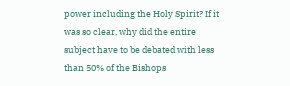power including the Holy Spirit? If it was so clear, why did the entire subject have to be debated with less than 50% of the Bishops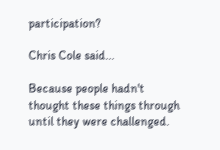participation?

Chris Cole said...

Because people hadn't thought these things through until they were challenged.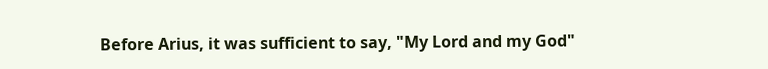Before Arius, it was sufficient to say, "My Lord and my God"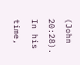(John 20:28). In his time,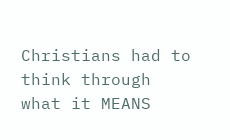Christians had to think through what it MEANS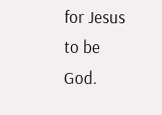for Jesus to be God.